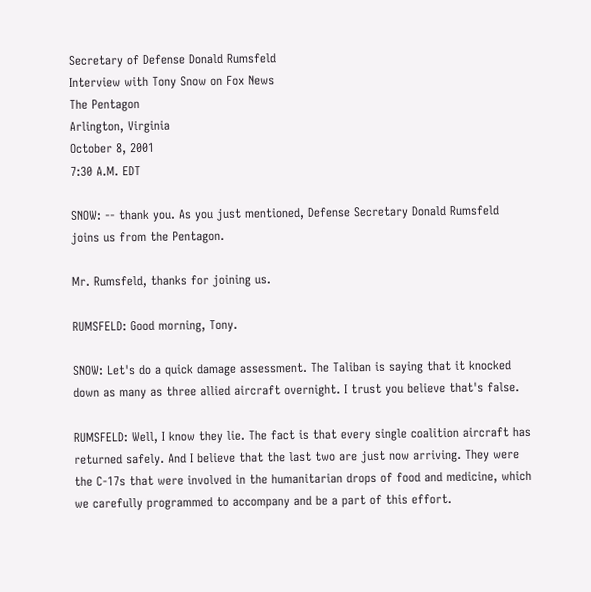Secretary of Defense Donald Rumsfeld
Interview with Tony Snow on Fox News
The Pentagon
Arlington, Virginia
October 8, 2001
7:30 A.M. EDT

SNOW: -- thank you. As you just mentioned, Defense Secretary Donald Rumsfeld joins us from the Pentagon.

Mr. Rumsfeld, thanks for joining us.

RUMSFELD: Good morning, Tony.

SNOW: Let's do a quick damage assessment. The Taliban is saying that it knocked down as many as three allied aircraft overnight. I trust you believe that's false.

RUMSFELD: Well, I know they lie. The fact is that every single coalition aircraft has returned safely. And I believe that the last two are just now arriving. They were the C-17s that were involved in the humanitarian drops of food and medicine, which we carefully programmed to accompany and be a part of this effort.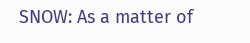SNOW: As a matter of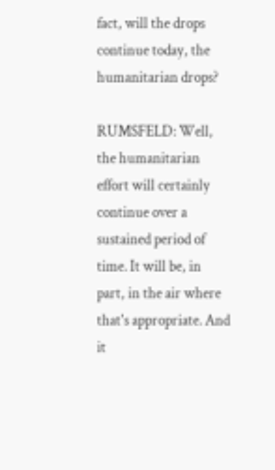fact, will the drops continue today, the humanitarian drops?

RUMSFELD: Well, the humanitarian effort will certainly continue over a sustained period of time. It will be, in part, in the air where that's appropriate. And it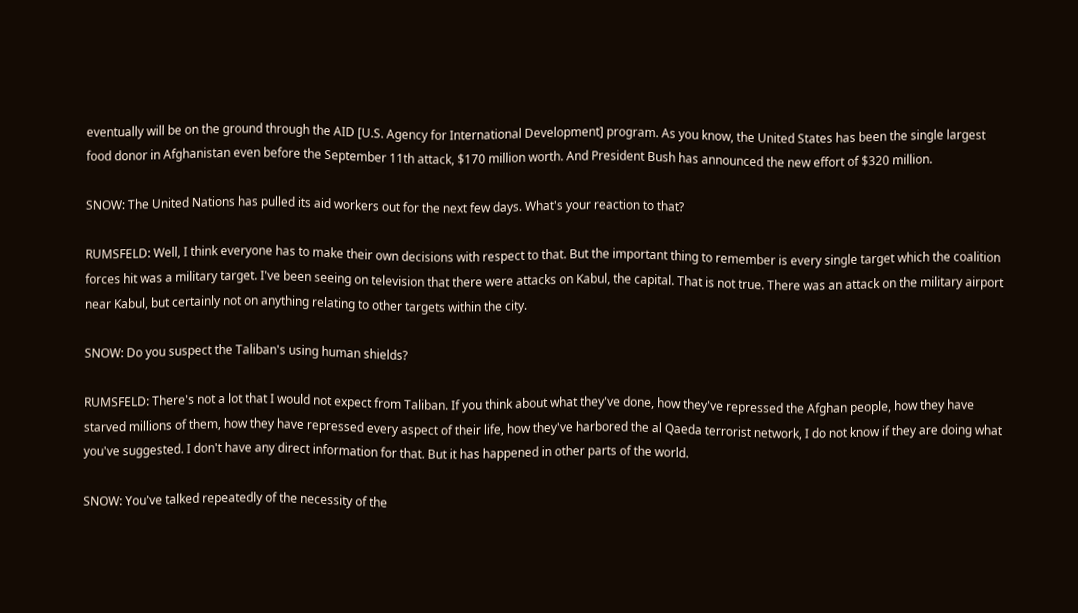eventually will be on the ground through the AID [U.S. Agency for International Development] program. As you know, the United States has been the single largest food donor in Afghanistan even before the September 11th attack, $170 million worth. And President Bush has announced the new effort of $320 million.

SNOW: The United Nations has pulled its aid workers out for the next few days. What's your reaction to that?

RUMSFELD: Well, I think everyone has to make their own decisions with respect to that. But the important thing to remember is every single target which the coalition forces hit was a military target. I've been seeing on television that there were attacks on Kabul, the capital. That is not true. There was an attack on the military airport near Kabul, but certainly not on anything relating to other targets within the city.

SNOW: Do you suspect the Taliban's using human shields?

RUMSFELD: There's not a lot that I would not expect from Taliban. If you think about what they've done, how they've repressed the Afghan people, how they have starved millions of them, how they have repressed every aspect of their life, how they've harbored the al Qaeda terrorist network, I do not know if they are doing what you've suggested. I don't have any direct information for that. But it has happened in other parts of the world.

SNOW: You've talked repeatedly of the necessity of the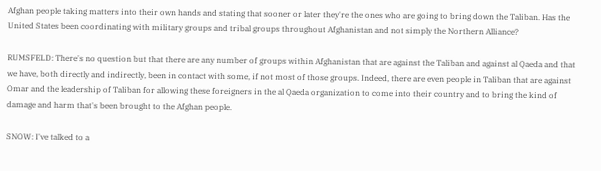Afghan people taking matters into their own hands and stating that sooner or later they're the ones who are going to bring down the Taliban. Has the United States been coordinating with military groups and tribal groups throughout Afghanistan and not simply the Northern Alliance?

RUMSFELD: There's no question but that there are any number of groups within Afghanistan that are against the Taliban and against al Qaeda and that we have, both directly and indirectly, been in contact with some, if not most of those groups. Indeed, there are even people in Taliban that are against Omar and the leadership of Taliban for allowing these foreigners in the al Qaeda organization to come into their country and to bring the kind of damage and harm that's been brought to the Afghan people.

SNOW: I've talked to a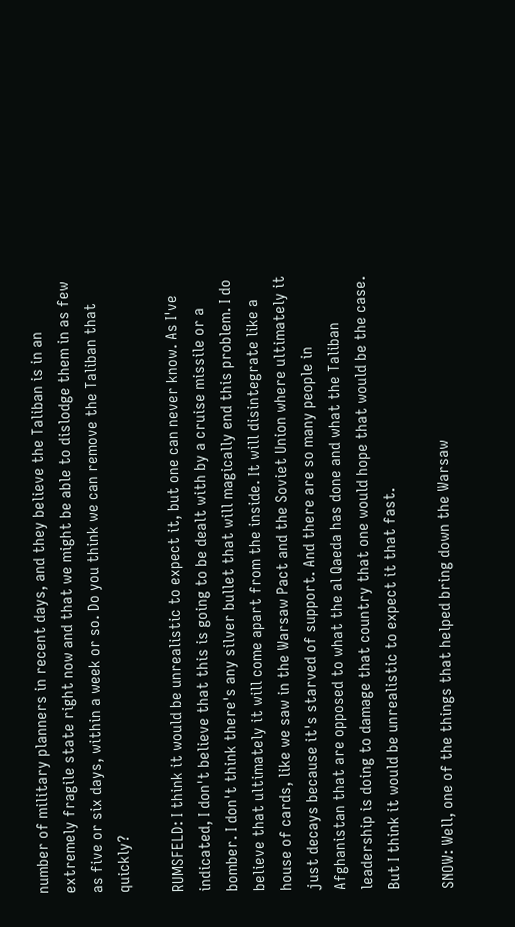number of military planners in recent days, and they believe the Taliban is in an extremely fragile state right now and that we might be able to dislodge them in as few as five or six days, within a week or so. Do you think we can remove the Taliban that quickly?

RUMSFELD: I think it would be unrealistic to expect it, but one can never know. As I've indicated, I don't believe that this is going to be dealt with by a cruise missile or a bomber. I don't think there's any silver bullet that will magically end this problem. I do believe that ultimately it will come apart from the inside. It will disintegrate like a house of cards, like we saw in the Warsaw Pact and the Soviet Union where ultimately it just decays because it's starved of support. And there are so many people in Afghanistan that are opposed to what the al Qaeda has done and what the Taliban leadership is doing to damage that country that one would hope that would be the case. But I think it would be unrealistic to expect it that fast.

SNOW: Well, one of the things that helped bring down the Warsaw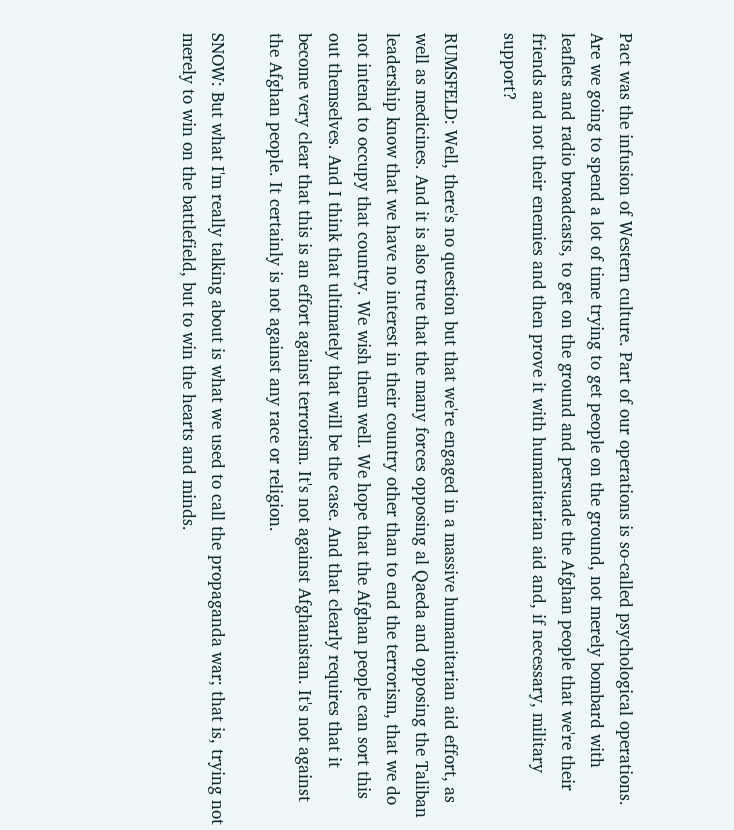Pact was the infusion of Western culture. Part of our operations is so-called psychological operations. Are we going to spend a lot of time trying to get people on the ground, not merely bombard with leaflets and radio broadcasts, to get on the ground and persuade the Afghan people that we're their friends and not their enemies and then prove it with humanitarian aid and, if necessary, military support?

RUMSFELD: Well, there's no question but that we're engaged in a massive humanitarian aid effort, as well as medicines. And it is also true that the many forces opposing al Qaeda and opposing the Taliban leadership know that we have no interest in their country other than to end the terrorism, that we do not intend to occupy that country. We wish them well. We hope that the Afghan people can sort this out themselves. And I think that ultimately that will be the case. And that clearly requires that it become very clear that this is an effort against terrorism. It's not against Afghanistan. It's not against the Afghan people. It certainly is not against any race or religion.

SNOW: But what I'm really talking about is what we used to call the propaganda war; that is, trying not merely to win on the battlefield, but to win the hearts and minds.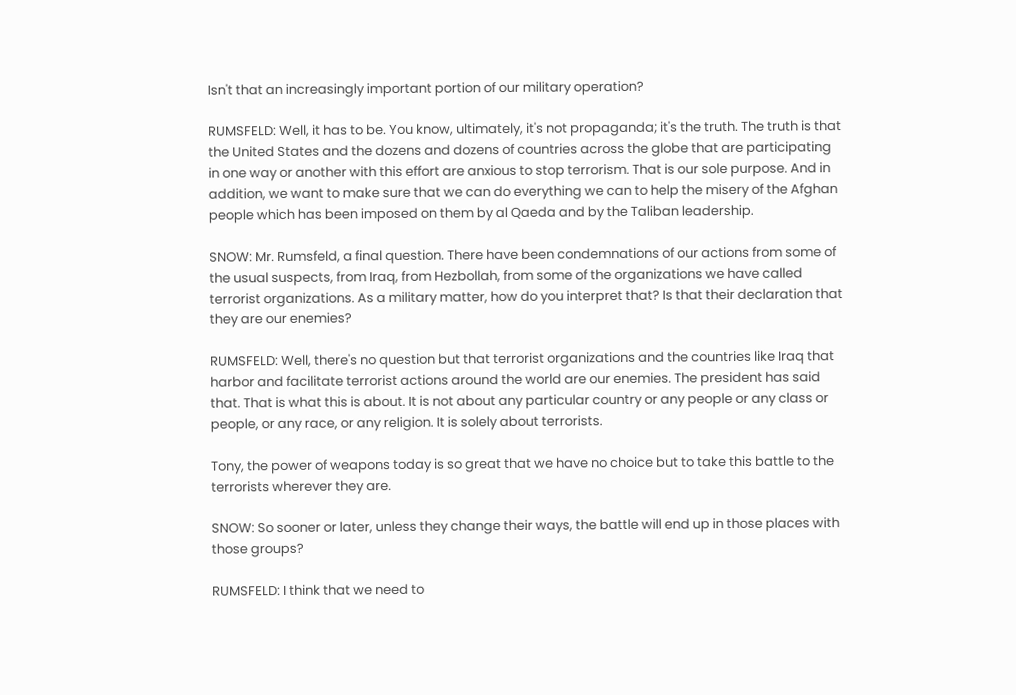Isn't that an increasingly important portion of our military operation?

RUMSFELD: Well, it has to be. You know, ultimately, it's not propaganda; it's the truth. The truth is that the United States and the dozens and dozens of countries across the globe that are participating in one way or another with this effort are anxious to stop terrorism. That is our sole purpose. And in addition, we want to make sure that we can do everything we can to help the misery of the Afghan people which has been imposed on them by al Qaeda and by the Taliban leadership.

SNOW: Mr. Rumsfeld, a final question. There have been condemnations of our actions from some of the usual suspects, from Iraq, from Hezbollah, from some of the organizations we have called terrorist organizations. As a military matter, how do you interpret that? Is that their declaration that they are our enemies?

RUMSFELD: Well, there's no question but that terrorist organizations and the countries like Iraq that harbor and facilitate terrorist actions around the world are our enemies. The president has said that. That is what this is about. It is not about any particular country or any people or any class or people, or any race, or any religion. It is solely about terrorists.

Tony, the power of weapons today is so great that we have no choice but to take this battle to the terrorists wherever they are.

SNOW: So sooner or later, unless they change their ways, the battle will end up in those places with those groups?

RUMSFELD: I think that we need to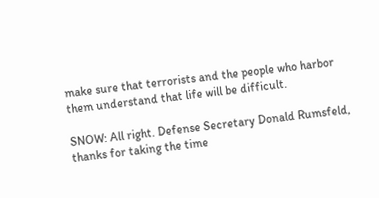make sure that terrorists and the people who harbor them understand that life will be difficult.

SNOW: All right. Defense Secretary Donald Rumsfeld, thanks for taking the time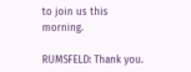to join us this morning.

RUMSFELD: Thank you.